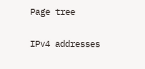Page tree

IPv4 addresses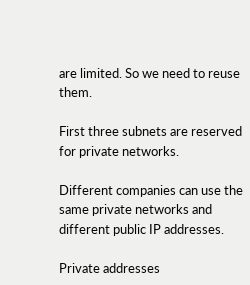are limited. So we need to reuse them.

First three subnets are reserved for private networks.

Different companies can use the same private networks and different public IP addresses.

Private addresses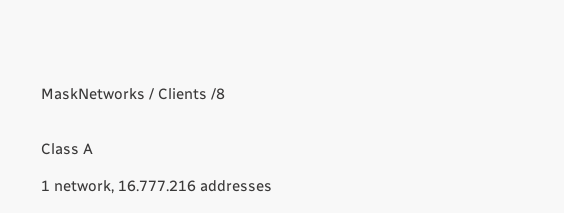MaskNetworks / Clients /8


Class A

1 network, 16.777.216 addresses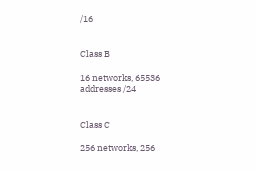/16


Class B

16 networks, 65536 addresses /24


Class C

256 networks, 256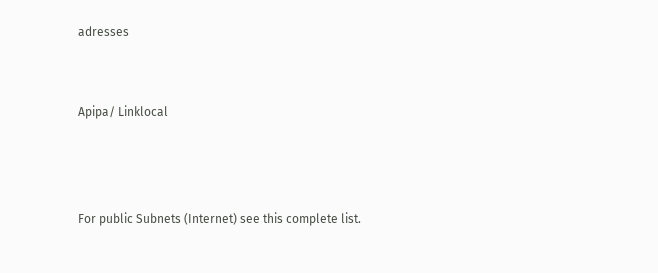adresses


Apipa/ Linklocal



For public Subnets (Internet) see this complete list.